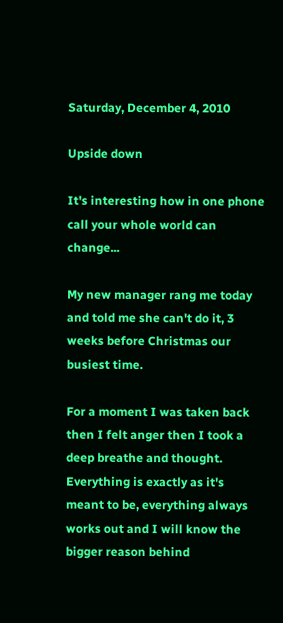Saturday, December 4, 2010

Upside down

It's interesting how in one phone call your whole world can change...

My new manager rang me today and told me she can't do it, 3 weeks before Christmas our busiest time.

For a moment I was taken back then I felt anger then I took a deep breathe and thought. Everything is exactly as it's meant to be, everything always works out and I will know the bigger reason behind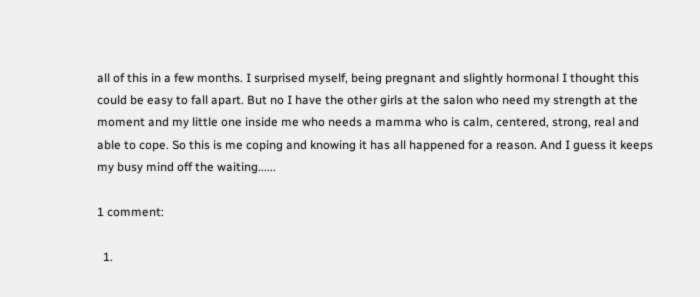all of this in a few months. I surprised myself, being pregnant and slightly hormonal I thought this could be easy to fall apart. But no I have the other girls at the salon who need my strength at the moment and my little one inside me who needs a mamma who is calm, centered, strong, real and able to cope. So this is me coping and knowing it has all happened for a reason. And I guess it keeps my busy mind off the waiting......

1 comment:

  1.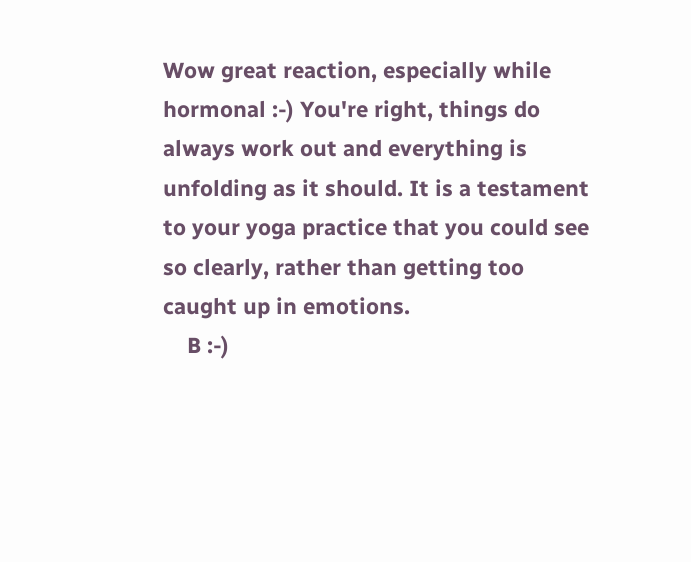Wow great reaction, especially while hormonal :-) You're right, things do always work out and everything is unfolding as it should. It is a testament to your yoga practice that you could see so clearly, rather than getting too caught up in emotions.
    B :-)